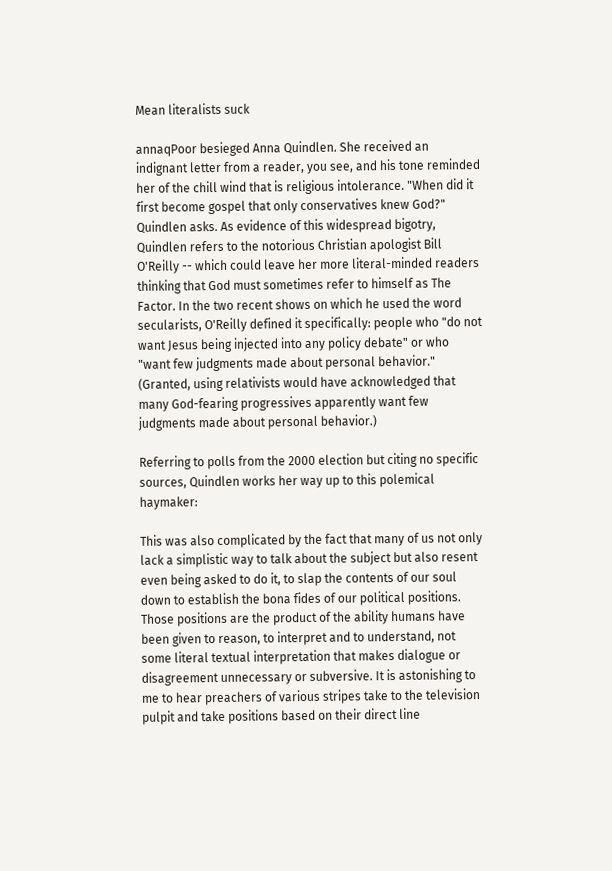Mean literalists suck

annaqPoor besieged Anna Quindlen. She received an indignant letter from a reader, you see, and his tone reminded her of the chill wind that is religious intolerance. "When did it first become gospel that only conservatives knew God?" Quindlen asks. As evidence of this widespread bigotry, Quindlen refers to the notorious Christian apologist Bill O'Reilly -- which could leave her more literal-minded readers thinking that God must sometimes refer to himself as The Factor. In the two recent shows on which he used the word secularists, O'Reilly defined it specifically: people who "do not want Jesus being injected into any policy debate" or who "want few judgments made about personal behavior." (Granted, using relativists would have acknowledged that many God-fearing progressives apparently want few judgments made about personal behavior.)

Referring to polls from the 2000 election but citing no specific sources, Quindlen works her way up to this polemical haymaker:

This was also complicated by the fact that many of us not only lack a simplistic way to talk about the subject but also resent even being asked to do it, to slap the contents of our soul down to establish the bona fides of our political positions. Those positions are the product of the ability humans have been given to reason, to interpret and to understand, not some literal textual interpretation that makes dialogue or disagreement unnecessary or subversive. It is astonishing to me to hear preachers of various stripes take to the television pulpit and take positions based on their direct line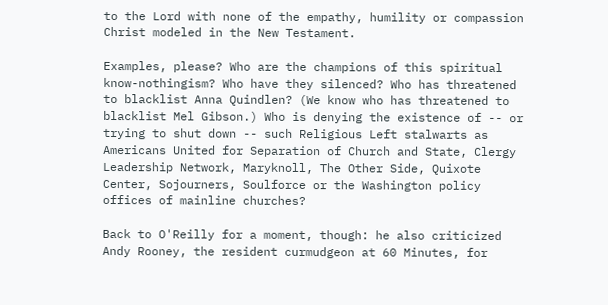to the Lord with none of the empathy, humility or compassion Christ modeled in the New Testament.

Examples, please? Who are the champions of this spiritual know-nothingism? Who have they silenced? Who has threatened to blacklist Anna Quindlen? (We know who has threatened to blacklist Mel Gibson.) Who is denying the existence of -- or trying to shut down -- such Religious Left stalwarts as Americans United for Separation of Church and State, Clergy Leadership Network, Maryknoll, The Other Side, Quixote Center, Sojourners, Soulforce or the Washington policy offices of mainline churches?

Back to O'Reilly for a moment, though: he also criticized Andy Rooney, the resident curmudgeon at 60 Minutes, for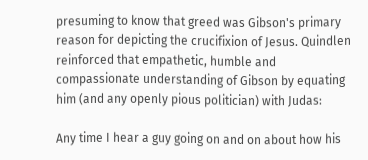presuming to know that greed was Gibson's primary reason for depicting the crucifixion of Jesus. Quindlen reinforced that empathetic, humble and compassionate understanding of Gibson by equating him (and any openly pious politician) with Judas:

Any time I hear a guy going on and on about how his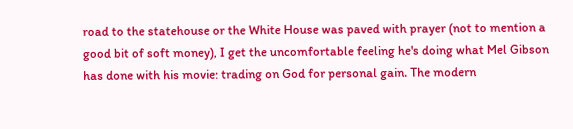road to the statehouse or the White House was paved with prayer (not to mention a good bit of soft money), I get the uncomfortable feeling he's doing what Mel Gibson has done with his movie: trading on God for personal gain. The modern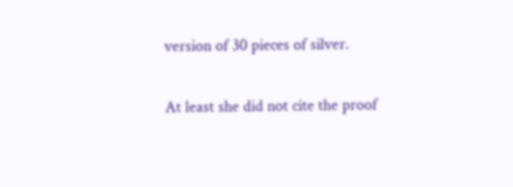version of 30 pieces of silver.

At least she did not cite the proof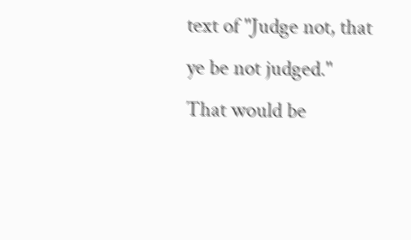text of "Judge not, that ye be not judged." That would be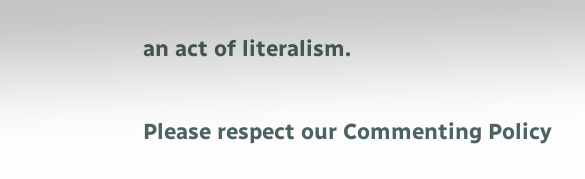an act of literalism.

Please respect our Commenting Policy